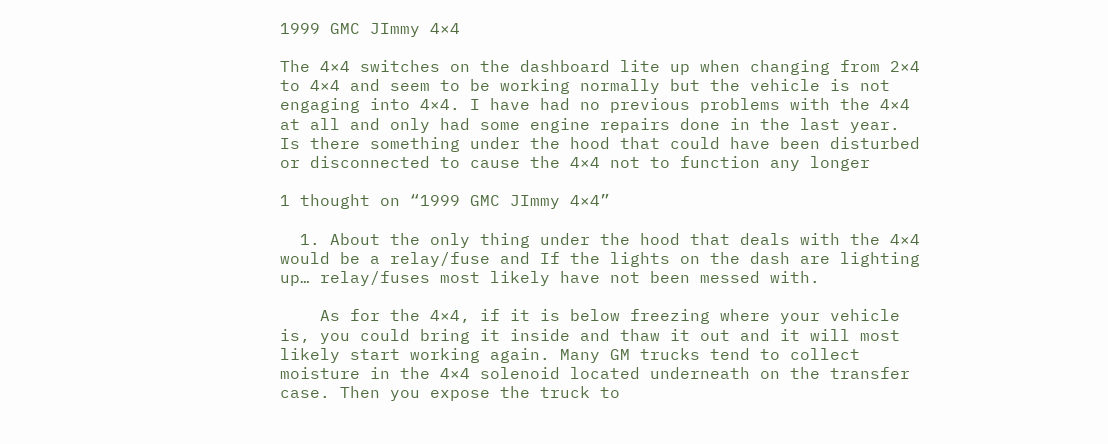1999 GMC JImmy 4×4

The 4×4 switches on the dashboard lite up when changing from 2×4 to 4×4 and seem to be working normally but the vehicle is not engaging into 4×4. I have had no previous problems with the 4×4 at all and only had some engine repairs done in the last year. Is there something under the hood that could have been disturbed or disconnected to cause the 4×4 not to function any longer

1 thought on “1999 GMC JImmy 4×4”

  1. About the only thing under the hood that deals with the 4×4 would be a relay/fuse and If the lights on the dash are lighting up… relay/fuses most likely have not been messed with.

    As for the 4×4, if it is below freezing where your vehicle is, you could bring it inside and thaw it out and it will most likely start working again. Many GM trucks tend to collect moisture in the 4×4 solenoid located underneath on the transfer case. Then you expose the truck to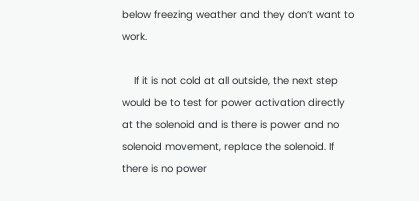below freezing weather and they don’t want to work.

    If it is not cold at all outside, the next step would be to test for power activation directly at the solenoid and is there is power and no solenoid movement, replace the solenoid. If there is no power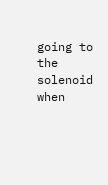going to the solenoid when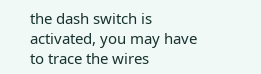the dash switch is activated, you may have to trace the wires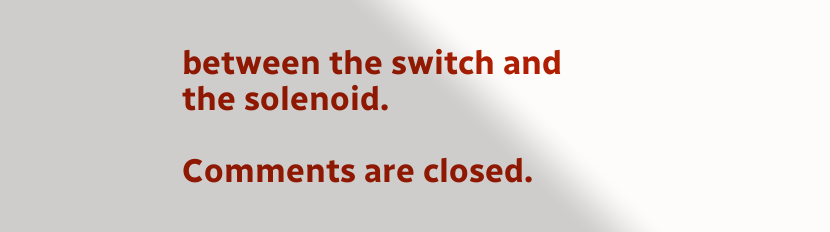between the switch and the solenoid.

Comments are closed.